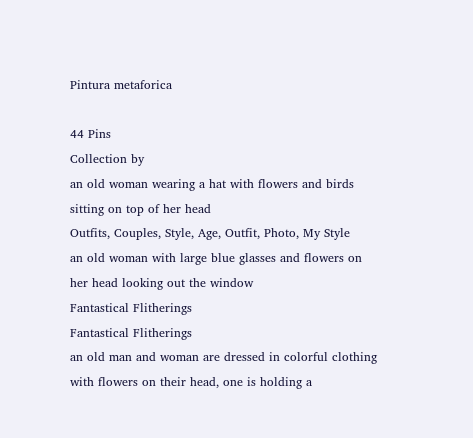Pintura metaforica

44 Pins
Collection by
an old woman wearing a hat with flowers and birds sitting on top of her head
Outfits, Couples, Style, Age, Outfit, Photo, My Style
an old woman with large blue glasses and flowers on her head looking out the window
Fantastical Flitherings
Fantastical Flitherings
an old man and woman are dressed in colorful clothing with flowers on their head, one is holding a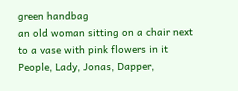green handbag
an old woman sitting on a chair next to a vase with pink flowers in it
People, Lady, Jonas, Dapper,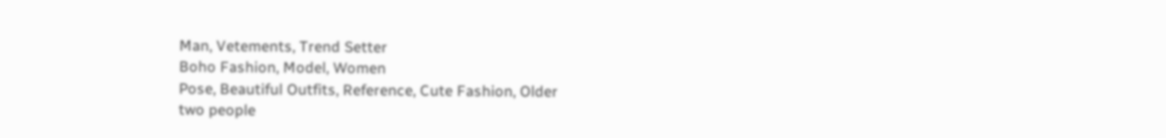Man, Vetements, Trend Setter
Boho Fashion, Model, Women
Pose, Beautiful Outfits, Reference, Cute Fashion, Older
two people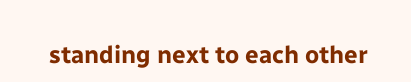standing next to each other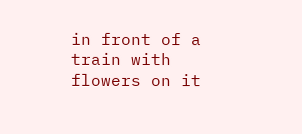in front of a train with flowers on it